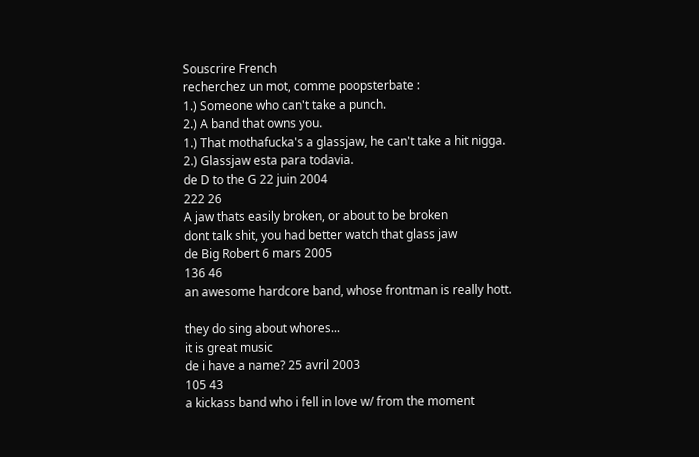Souscrire French
recherchez un mot, comme poopsterbate :
1.) Someone who can't take a punch.
2.) A band that owns you.
1.) That mothafucka's a glassjaw, he can't take a hit nigga.
2.) Glassjaw esta para todavia.
de D to the G 22 juin 2004
222 26
A jaw thats easily broken, or about to be broken
dont talk shit, you had better watch that glass jaw
de Big Robert 6 mars 2005
136 46
an awesome hardcore band, whose frontman is really hott.

they do sing about whores...
it is great music
de i have a name? 25 avril 2003
105 43
a kickass band who i fell in love w/ from the moment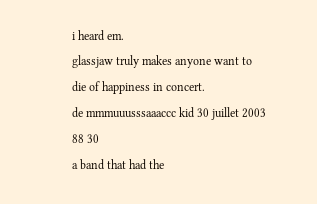i heard em.
glassjaw truly makes anyone want to die of happiness in concert.
de mmmuuusssaaaccc kid 30 juillet 2003
88 30
a band that had the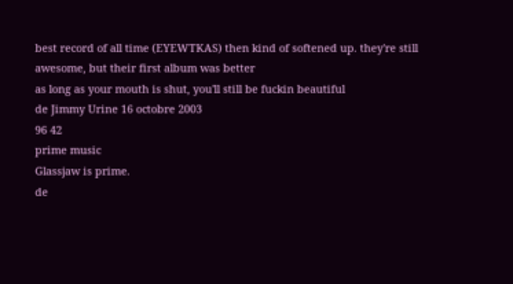best record of all time (EYEWTKAS) then kind of softened up. they're still awesome, but their first album was better
as long as your mouth is shut, you'll still be fuckin beautiful
de Jimmy Urine 16 octobre 2003
96 42
prime music
Glassjaw is prime.
de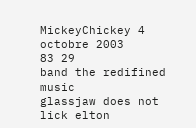MickeyChickey 4 octobre 2003
83 29
band the redifined music
glassjaw does not lick elton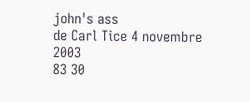john's ass
de Carl Tice 4 novembre 2003
83 30